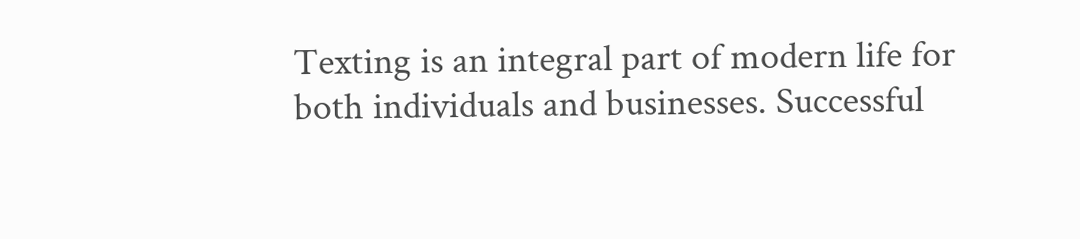Texting is an integral part of modern life for both individuals and businesses. Successful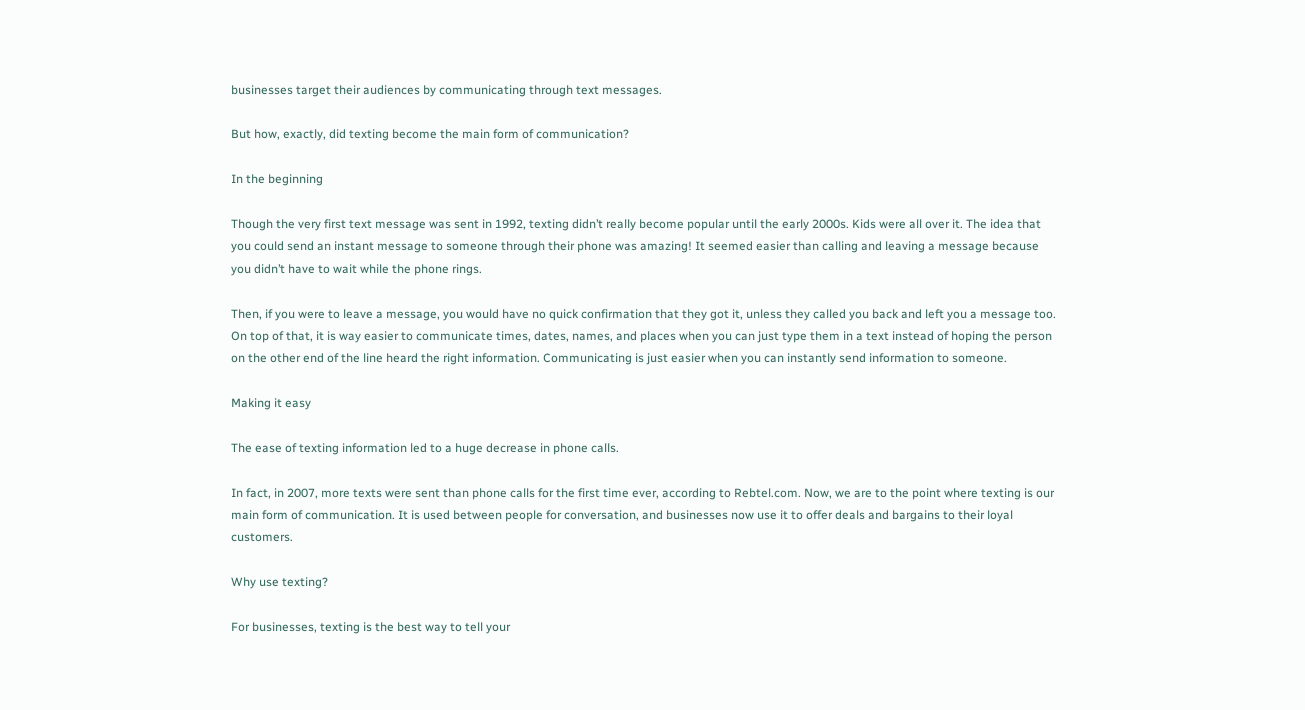businesses target their audiences by communicating through text messages.

But how, exactly, did texting become the main form of communication?

In the beginning

Though the very first text message was sent in 1992, texting didn’t really become popular until the early 2000s. Kids were all over it. The idea that you could send an instant message to someone through their phone was amazing! It seemed easier than calling and leaving a message because you didn’t have to wait while the phone rings.

Then, if you were to leave a message, you would have no quick confirmation that they got it, unless they called you back and left you a message too. On top of that, it is way easier to communicate times, dates, names, and places when you can just type them in a text instead of hoping the person on the other end of the line heard the right information. Communicating is just easier when you can instantly send information to someone.

Making it easy

The ease of texting information led to a huge decrease in phone calls.

In fact, in 2007, more texts were sent than phone calls for the first time ever, according to Rebtel.com. Now, we are to the point where texting is our main form of communication. It is used between people for conversation, and businesses now use it to offer deals and bargains to their loyal customers.

Why use texting?

For businesses, texting is the best way to tell your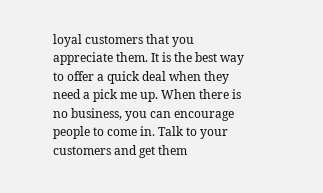loyal customers that you appreciate them. It is the best way to offer a quick deal when they need a pick me up. When there is no business, you can encourage people to come in. Talk to your customers and get them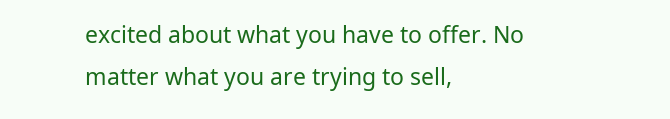excited about what you have to offer. No matter what you are trying to sell,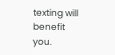texting will benefit you.